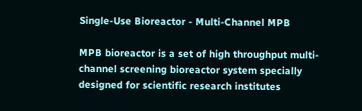Single-Use Bioreactor - Multi-Channel MPB

MPB bioreactor is a set of high throughput multi-channel screening bioreactor system specially designed for scientific research institutes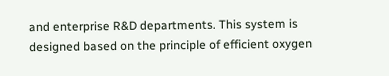and enterprise R&D departments. This system is designed based on the principle of efficient oxygen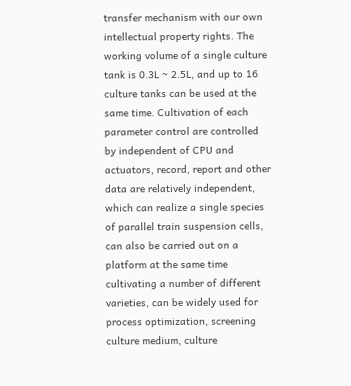transfer mechanism with our own intellectual property rights. The working volume of a single culture tank is 0.3L ~ 2.5L, and up to 16 culture tanks can be used at the same time. Cultivation of each parameter control are controlled by independent of CPU and actuators, record, report and other data are relatively independent, which can realize a single species of parallel train suspension cells, can also be carried out on a platform at the same time cultivating a number of different varieties, can be widely used for process optimization, screening culture medium, culture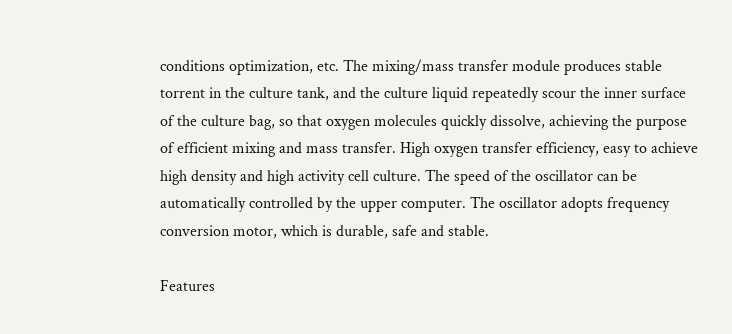conditions optimization, etc. The mixing/mass transfer module produces stable torrent in the culture tank, and the culture liquid repeatedly scour the inner surface of the culture bag, so that oxygen molecules quickly dissolve, achieving the purpose of efficient mixing and mass transfer. High oxygen transfer efficiency, easy to achieve high density and high activity cell culture. The speed of the oscillator can be automatically controlled by the upper computer. The oscillator adopts frequency conversion motor, which is durable, safe and stable.

Features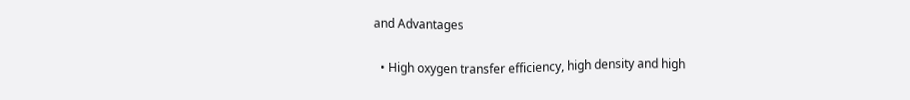and Advantages

  • High oxygen transfer efficiency, high density and high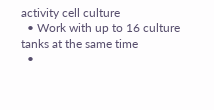activity cell culture
  • Work with up to 16 culture tanks at the same time
  •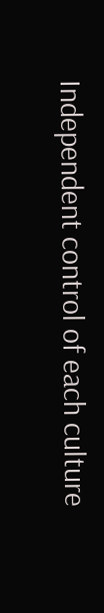Independent control of each culture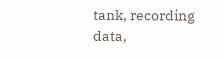tank, recording data,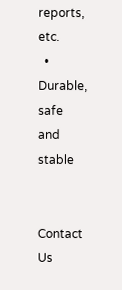reports, etc.
  • Durable, safe and stable


Contact Us